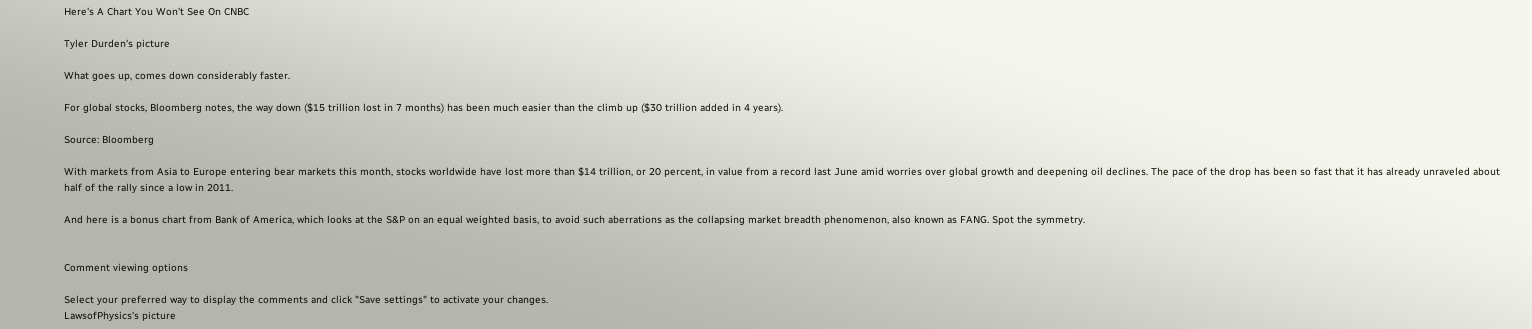Here's A Chart You Won't See On CNBC

Tyler Durden's picture

What goes up, comes down considerably faster.

For global stocks, Bloomberg notes, the way down ($15 trillion lost in 7 months) has been much easier than the climb up ($30 trillion added in 4 years).

Source: Bloomberg

With markets from Asia to Europe entering bear markets this month, stocks worldwide have lost more than $14 trillion, or 20 percent, in value from a record last June amid worries over global growth and deepening oil declines. The pace of the drop has been so fast that it has already unraveled about half of the rally since a low in 2011.

And here is a bonus chart from Bank of America, which looks at the S&P on an equal weighted basis, to avoid such aberrations as the collapsing market breadth phenomenon, also known as FANG. Spot the symmetry.


Comment viewing options

Select your preferred way to display the comments and click "Save settings" to activate your changes.
LawsofPhysics's picture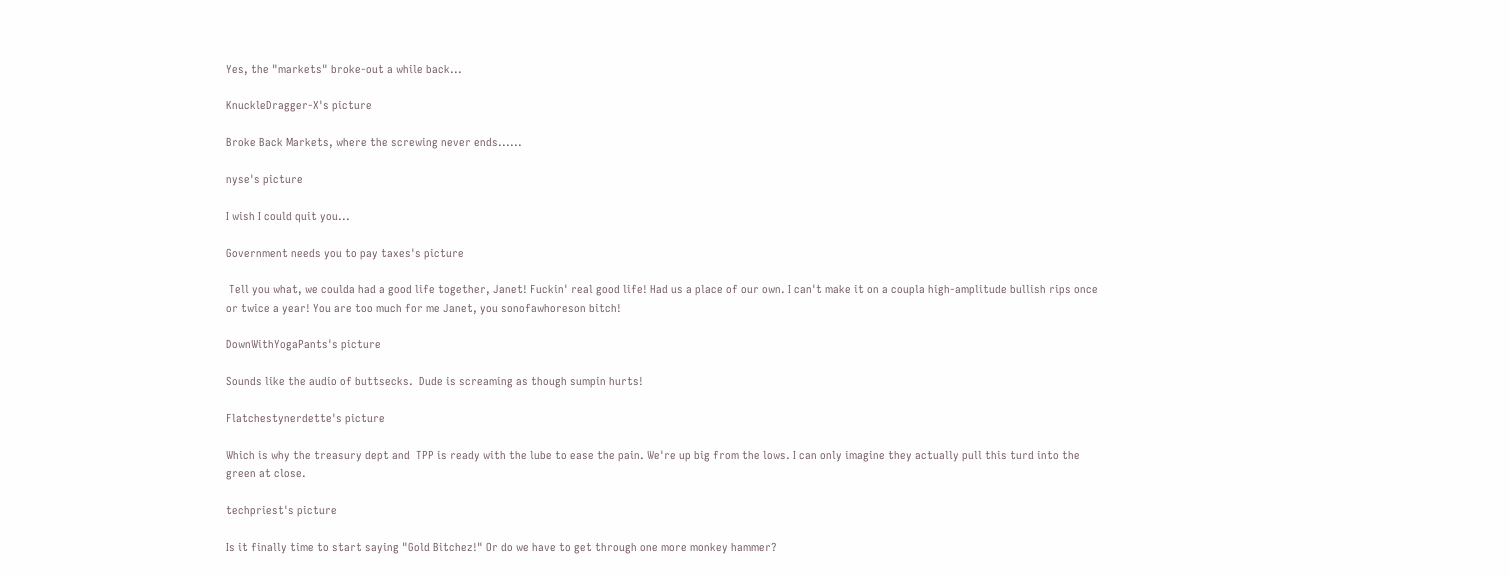Yes, the "markets" broke-out a while back...

KnuckleDragger-X's picture

Broke Back Markets, where the screwing never ends......

nyse's picture

I wish I could quit you...

Government needs you to pay taxes's picture

 Tell you what, we coulda had a good life together, Janet! Fuckin' real good life! Had us a place of our own. I can't make it on a coupla high-amplitude bullish rips once or twice a year! You are too much for me Janet, you sonofawhoreson bitch!

DownWithYogaPants's picture

Sounds like the audio of buttsecks.  Dude is screaming as though sumpin hurts!

Flatchestynerdette's picture

Which is why the treasury dept and  TPP is ready with the lube to ease the pain. We're up big from the lows. I can only imagine they actually pull this turd into the green at close.

techpriest's picture

Is it finally time to start saying "Gold Bitchez!" Or do we have to get through one more monkey hammer?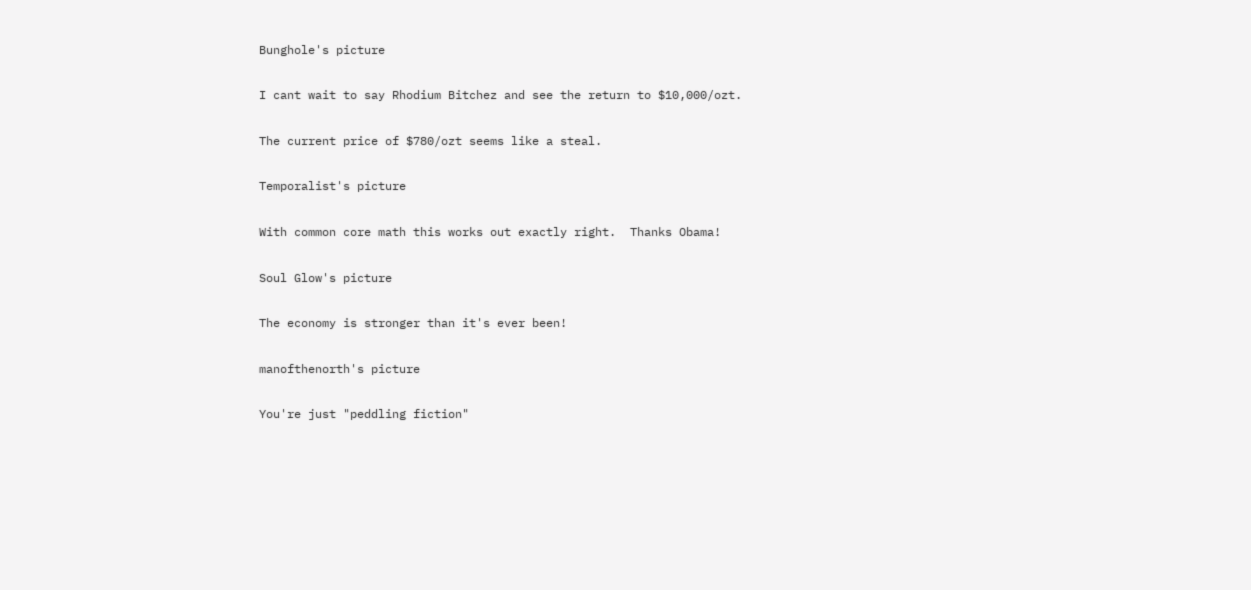Bunghole's picture

I cant wait to say Rhodium Bitchez and see the return to $10,000/ozt.

The current price of $780/ozt seems like a steal.

Temporalist's picture

With common core math this works out exactly right.  Thanks Obama!

Soul Glow's picture

The economy is stronger than it's ever been!

manofthenorth's picture

You're just "peddling fiction"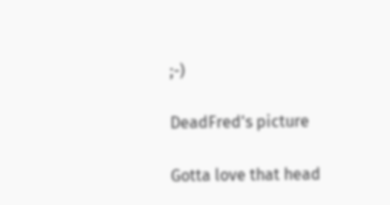;-)

DeadFred's picture

Gotta love that head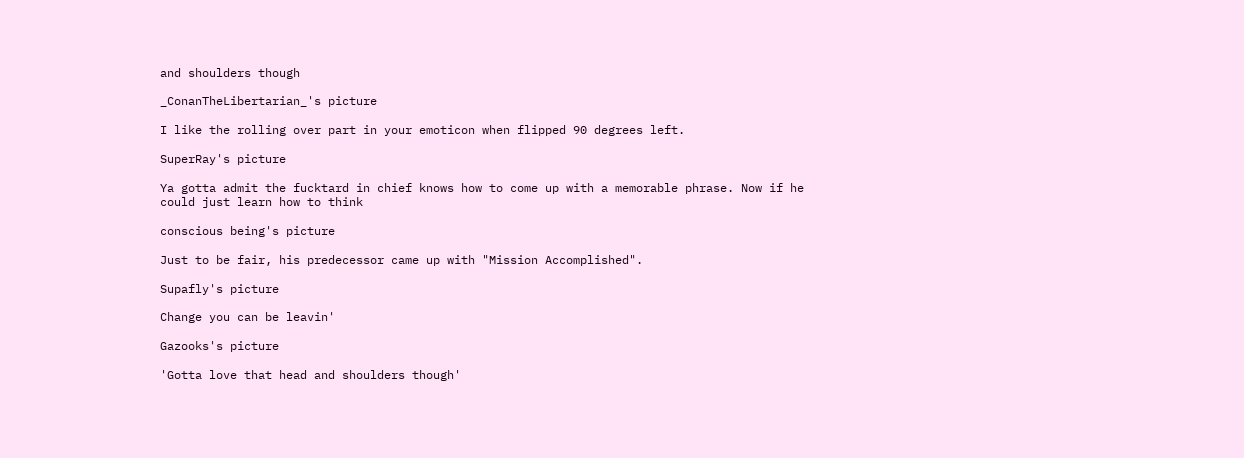and shoulders though

_ConanTheLibertarian_'s picture

I like the rolling over part in your emoticon when flipped 90 degrees left.

SuperRay's picture

Ya gotta admit the fucktard in chief knows how to come up with a memorable phrase. Now if he could just learn how to think

conscious being's picture

Just to be fair, his predecessor came up with "Mission Accomplished".

Supafly's picture

Change you can be leavin'

Gazooks's picture

'Gotta love that head and shoulders though'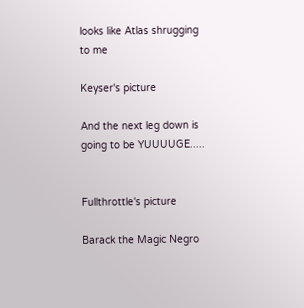looks like Atlas shrugging to me

Keyser's picture

And the next leg down is going to be YUUUUGE.....


Fullthrottle's picture

Barack the Magic Negro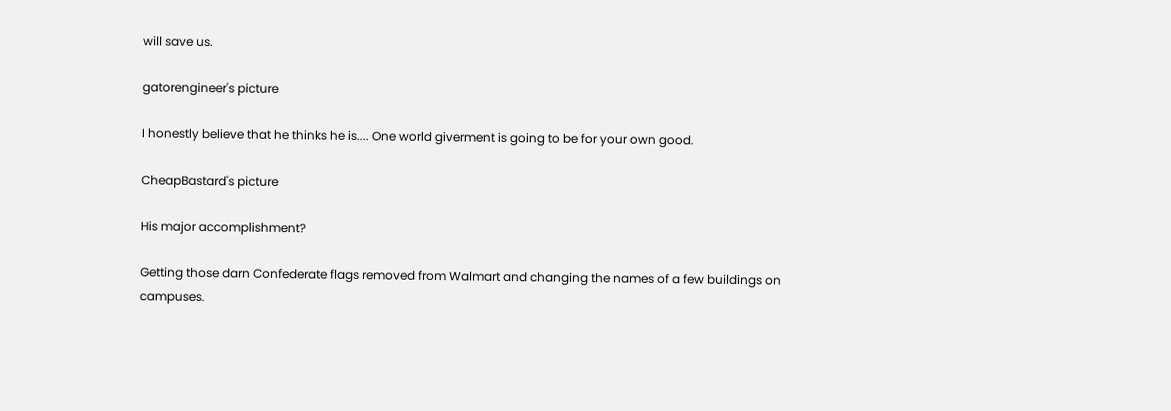will save us.

gatorengineer's picture

I honestly believe that he thinks he is.... One world giverment is going to be for your own good.

CheapBastard's picture

His major accomplishment?

Getting those darn Confederate flags removed from Walmart and changing the names of a few buildings on campuses.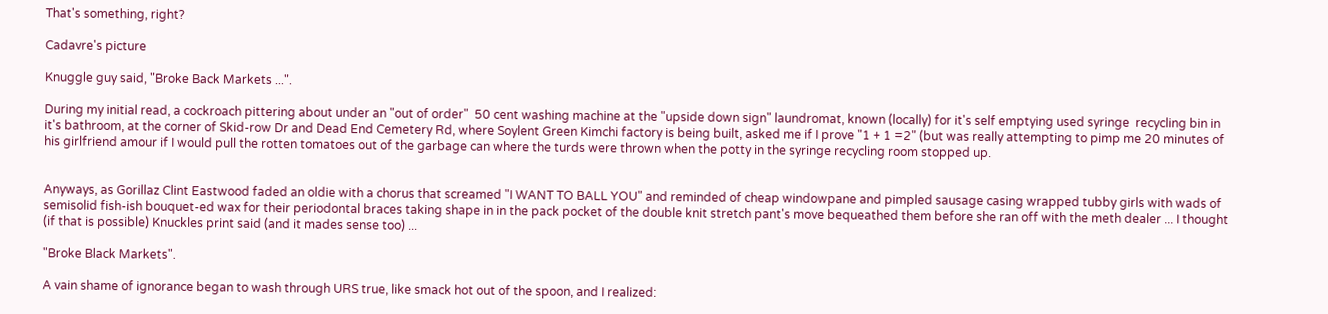That's something, right?

Cadavre's picture

Knuggle guy said, "Broke Back Markets ...".

During my initial read, a cockroach pittering about under an "out of order"  50 cent washing machine at the "upside down sign" laundromat, known (locally) for it's self emptying used syringe  recycling bin in it's bathroom, at the corner of Skid-row Dr and Dead End Cemetery Rd, where Soylent Green Kimchi factory is being built, asked me if I prove "1 + 1 =2" (but was really attempting to pimp me 20 minutes of his girlfriend amour if I would pull the rotten tomatoes out of the garbage can where the turds were thrown when the potty in the syringe recycling room stopped up.


Anyways, as Gorillaz Clint Eastwood faded an oldie with a chorus that screamed "I WANT TO BALL YOU" and reminded of cheap windowpane and pimpled sausage casing wrapped tubby girls with wads of semisolid fish-ish bouquet-ed wax for their periodontal braces taking shape in in the pack pocket of the double knit stretch pant's move bequeathed them before she ran off with the meth dealer ... I thought (if that is possible) Knuckles print said (and it mades sense too) ...

"Broke Black Markets".

A vain shame of ignorance began to wash through URS true, like smack hot out of the spoon, and I realized: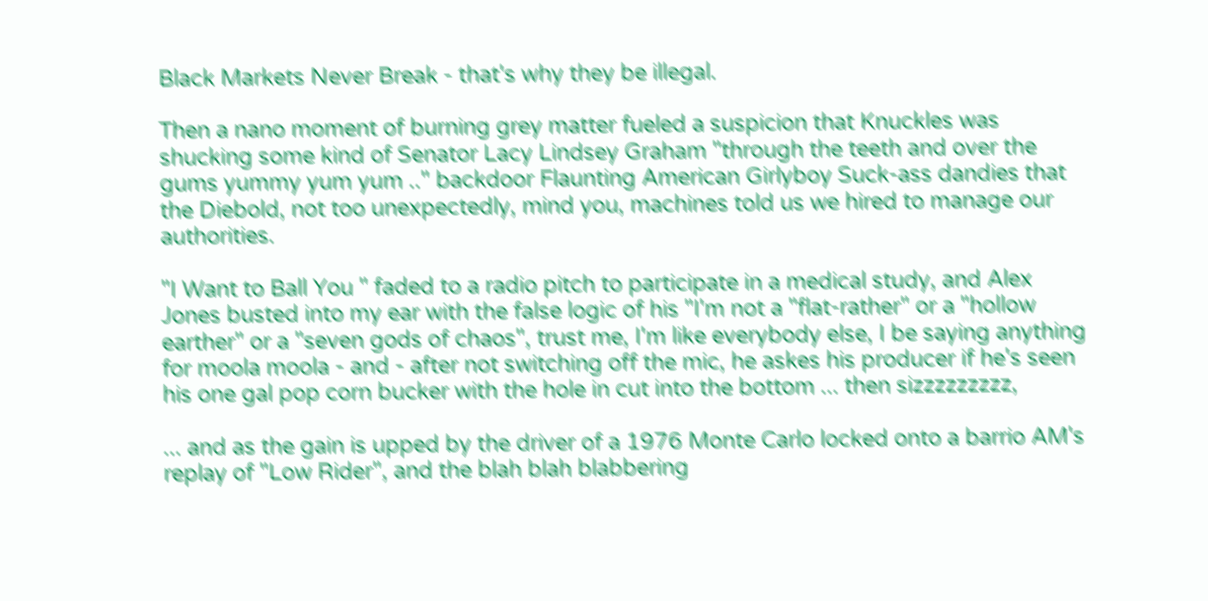Black Markets Never Break - that's why they be illegal.

Then a nano moment of burning grey matter fueled a suspicion that Knuckles was shucking some kind of Senator Lacy Lindsey Graham "through the teeth and over the gums yummy yum yum .." backdoor Flaunting American Girlyboy Suck-ass dandies that the Diebold, not too unexpectedly, mind you, machines told us we hired to manage our authorities.

"I Want to Ball You " faded to a radio pitch to participate in a medical study, and Alex Jones busted into my ear with the false logic of his "I'm not a "flat-rather" or a "hollow earther" or a "seven gods of chaos", trust me, I'm like everybody else, I be saying anything for moola moola - and - after not switching off the mic, he askes his producer if he's seen his one gal pop corn bucker with the hole in cut into the bottom ... then sizzzzzzzzz,

... and as the gain is upped by the driver of a 1976 Monte Carlo locked onto a barrio AM's replay of "Low Rider", and the blah blah blabbering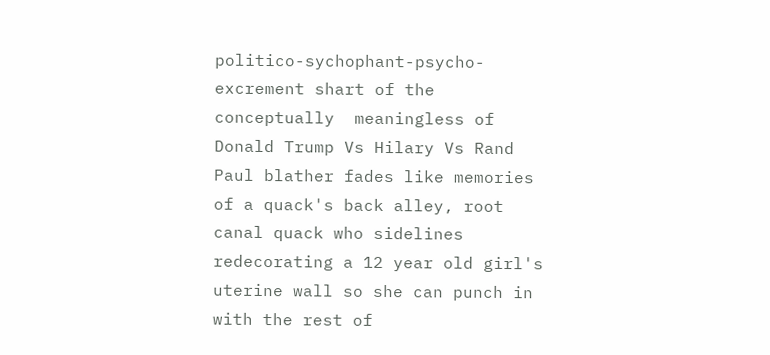politico-sychophant-psycho-excrement shart of the conceptually  meaningless of Donald Trump Vs Hilary Vs Rand Paul blather fades like memories of a quack's back alley, root canal quack who sidelines redecorating a 12 year old girl's uterine wall so she can punch in with the rest of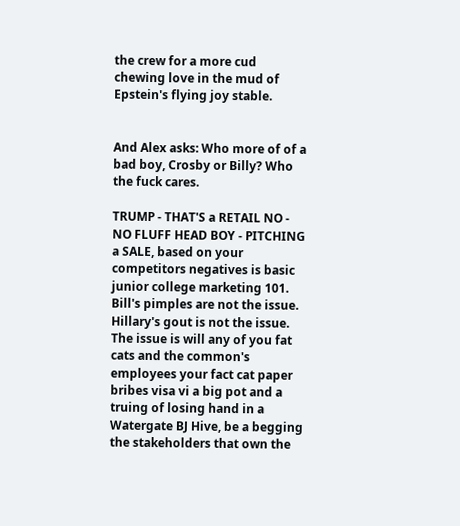the crew for a more cud chewing love in the mud of Epstein's flying joy stable.


And Alex asks: Who more of of a bad boy, Crosby or Billy? Who the fuck cares.

TRUMP - THAT'S a RETAIL NO - NO FLUFF HEAD BOY - PITCHING a SALE, based on your competitors negatives is basic junior college marketing 101. Bill's pimples are not the issue. Hillary's gout is not the issue. The issue is will any of you fat cats and the common's employees your fact cat paper bribes visa vi a big pot and a truing of losing hand in a Watergate BJ Hive, be a begging the stakeholders that own the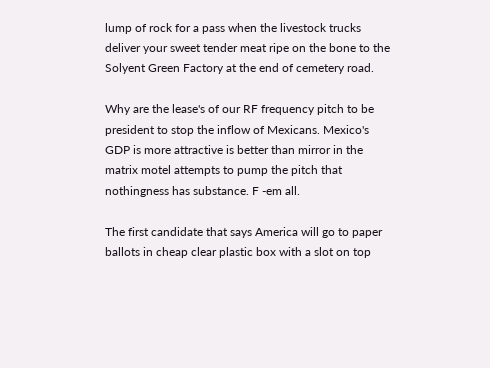lump of rock for a pass when the livestock trucks deliver your sweet tender meat ripe on the bone to the Solyent Green Factory at the end of cemetery road.

Why are the lease's of our RF frequency pitch to be president to stop the inflow of Mexicans. Mexico's GDP is more attractive is better than mirror in the matrix motel attempts to pump the pitch that nothingness has substance. F -em all.

The first candidate that says America will go to paper ballots in cheap clear plastic box with a slot on top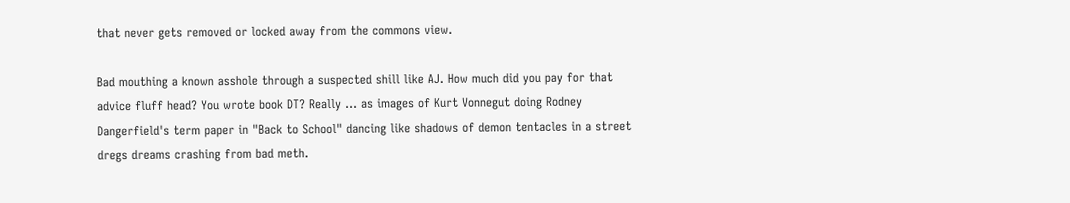that never gets removed or locked away from the commons view.

Bad mouthing a known asshole through a suspected shill like AJ. How much did you pay for that advice fluff head? You wrote book DT? Really ... as images of Kurt Vonnegut doing Rodney Dangerfield's term paper in "Back to School" dancing like shadows of demon tentacles in a street dregs dreams crashing from bad meth.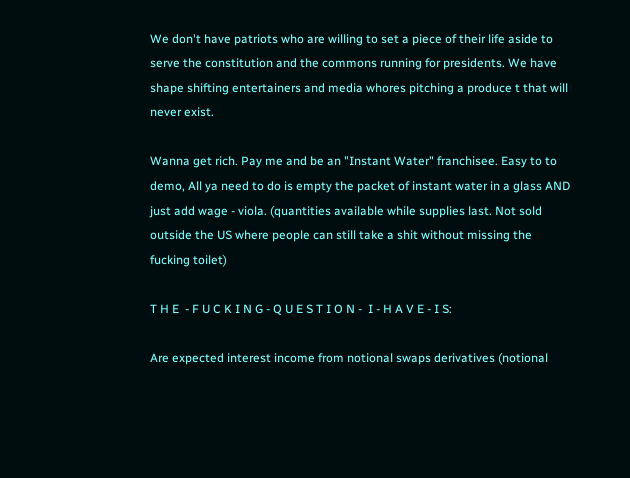We don't have patriots who are willing to set a piece of their life aside to serve the constitution and the commons running for presidents. We have shape shifting entertainers and media whores pitching a produce t that will never exist.

Wanna get rich. Pay me and be an "Instant Water" franchisee. Easy to to demo, All ya need to do is empty the packet of instant water in a glass AND just add wage - viola. (quantities available while supplies last. Not sold outside the US where people can still take a shit without missing the fucking toilet)

T H E  - F U C K I N G - Q U E S T I O N -  I - H A V E - I S:

Are expected interest income from notional swaps derivatives (notional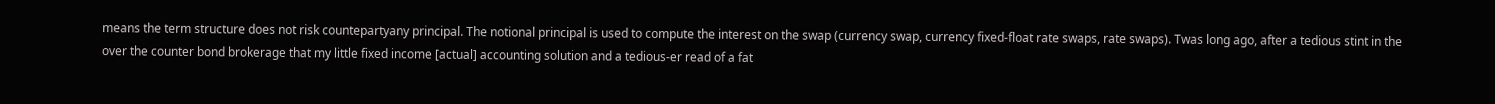means the term structure does not risk countepartyany principal. The notional principal is used to compute the interest on the swap (currency swap, currency fixed-float rate swaps, rate swaps). Twas long ago, after a tedious stint in the over the counter bond brokerage that my little fixed income [actual] accounting solution and a tedious-er read of a fat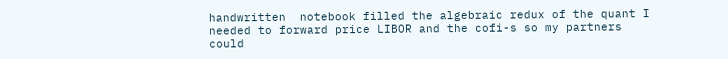handwritten  notebook filled the algebraic redux of the quant I needed to forward price LIBOR and the cofi-s so my partners could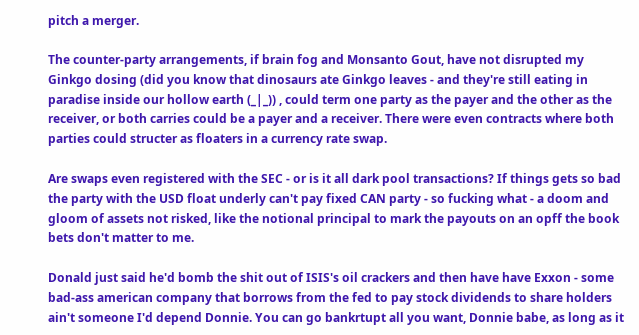pitch a merger.

The counter-party arrangements, if brain fog and Monsanto Gout, have not disrupted my Ginkgo dosing (did you know that dinosaurs ate Ginkgo leaves - and they're still eating in paradise inside our hollow earth (_|_)) , could term one party as the payer and the other as the receiver, or both carries could be a payer and a receiver. There were even contracts where both parties could structer as floaters in a currency rate swap.

Are swaps even registered with the SEC - or is it all dark pool transactions? If things gets so bad the party with the USD float underly can't pay fixed CAN party - so fucking what - a doom and gloom of assets not risked, like the notional principal to mark the payouts on an opff the book bets don't matter to me.

Donald just said he'd bomb the shit out of ISIS's oil crackers and then have have Exxon - some bad-ass american company that borrows from the fed to pay stock dividends to share holders ain't someone I'd depend Donnie. You can go bankrtupt all you want, Donnie babe, as long as it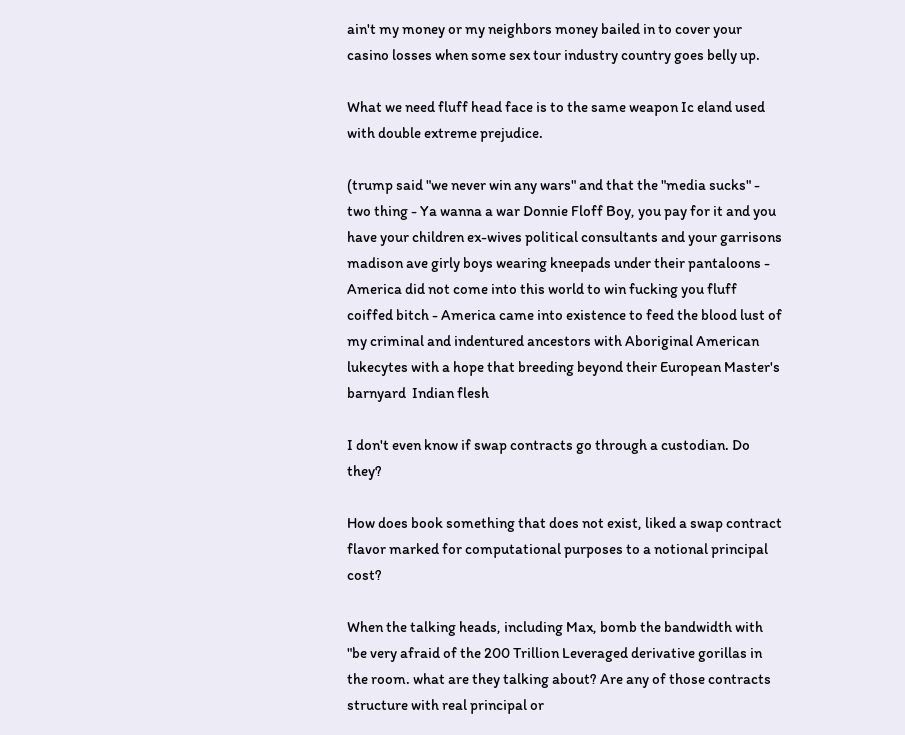ain't my money or my neighbors money bailed in to cover your casino losses when some sex tour industry country goes belly up.

What we need fluff head face is to the same weapon Ic eland used with double extreme prejudice.

(trump said "we never win any wars" and that the "media sucks" - two thing - Ya wanna a war Donnie Floff Boy, you pay for it and you have your children ex-wives political consultants and your garrisons madison ave girly boys wearing kneepads under their pantaloons - America did not come into this world to win fucking you fluff coiffed bitch - America came into existence to feed the blood lust of my criminal and indentured ancestors with Aboriginal American lukecytes with a hope that breeding beyond their European Master's barnyard  Indian flesh

I don't even know if swap contracts go through a custodian. Do they?

How does book something that does not exist, liked a swap contract flavor marked for computational purposes to a notional principal cost?

When the talking heads, including Max, bomb the bandwidth with "be very afraid of the 200 Trillion Leveraged derivative gorillas in the room. what are they talking about? Are any of those contracts structure with real principal or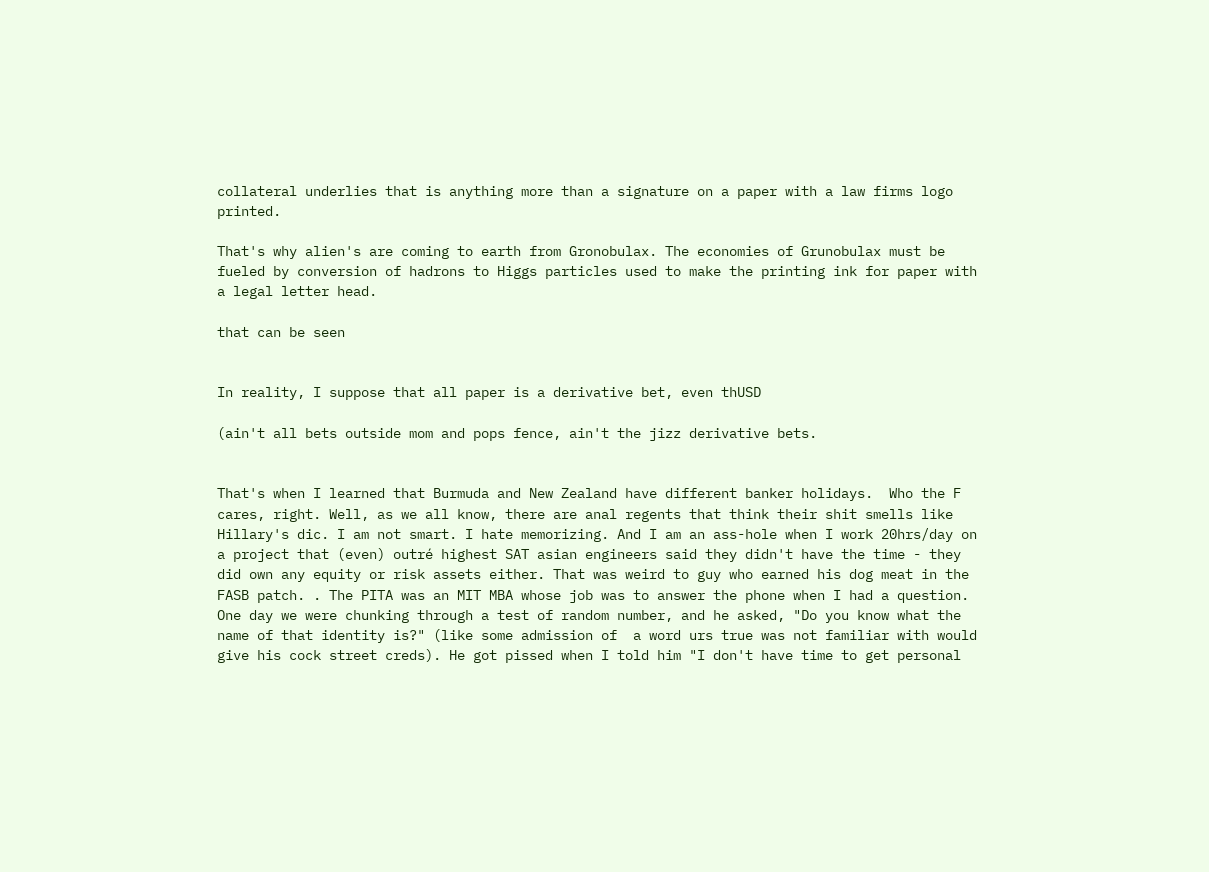collateral underlies that is anything more than a signature on a paper with a law firms logo printed.

That's why alien's are coming to earth from Gronobulax. The economies of Grunobulax must be fueled by conversion of hadrons to Higgs particles used to make the printing ink for paper with a legal letter head.

that can be seen


In reality, I suppose that all paper is a derivative bet, even thUSD

(ain't all bets outside mom and pops fence, ain't the jizz derivative bets.


That's when I learned that Burmuda and New Zealand have different banker holidays.  Who the F cares, right. Well, as we all know, there are anal regents that think their shit smells like Hillary's dic. I am not smart. I hate memorizing. And I am an ass-hole when I work 20hrs/day on a project that (even) outré highest SAT asian engineers said they didn't have the time - they did own any equity or risk assets either. That was weird to guy who earned his dog meat in the FASB patch. . The PITA was an MIT MBA whose job was to answer the phone when I had a question. One day we were chunking through a test of random number, and he asked, "Do you know what the name of that identity is?" (like some admission of  a word urs true was not familiar with would give his cock street creds). He got pissed when I told him "I don't have time to get personal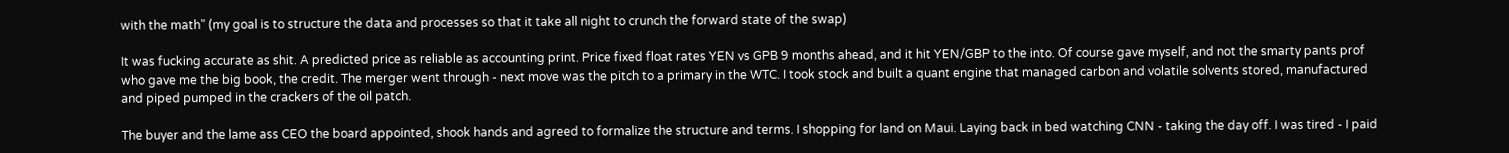with the math" (my goal is to structure the data and processes so that it take all night to crunch the forward state of the swap)

It was fucking accurate as shit. A predicted price as reliable as accounting print. Price fixed float rates YEN vs GPB 9 months ahead, and it hit YEN/GBP to the into. Of course gave myself, and not the smarty pants prof who gave me the big book, the credit. The merger went through - next move was the pitch to a primary in the WTC. I took stock and built a quant engine that managed carbon and volatile solvents stored, manufactured and piped pumped in the crackers of the oil patch.

The buyer and the lame ass CEO the board appointed, shook hands and agreed to formalize the structure and terms. I shopping for land on Maui. Laying back in bed watching CNN - taking the day off. I was tired - I paid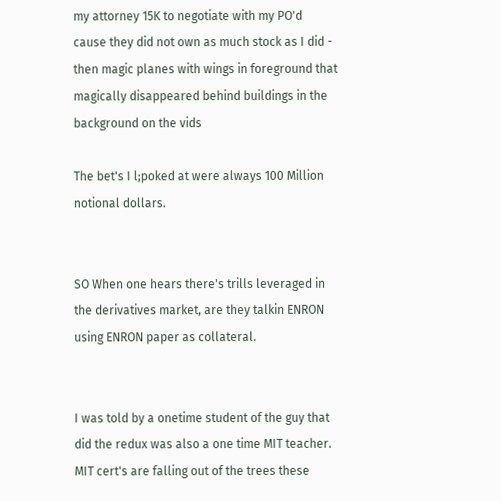my attorney 15K to negotiate with my PO'd cause they did not own as much stock as I did - then magic planes with wings in foreground that magically disappeared behind buildings in the background on the vids

The bet's I l;poked at were always 100 Million notional dollars.


SO When one hears there's trills leveraged in the derivatives market, are they talkin ENRON using ENRON paper as collateral.


I was told by a onetime student of the guy that did the redux was also a one time MIT teacher. MIT cert's are falling out of the trees these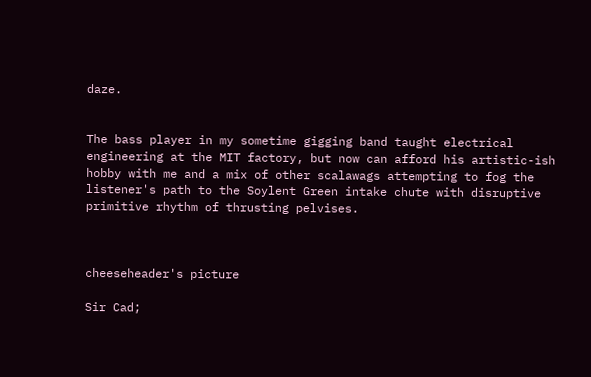daze.


The bass player in my sometime gigging band taught electrical engineering at the MIT factory, but now can afford his artistic-ish hobby with me and a mix of other scalawags attempting to fog the listener's path to the Soylent Green intake chute with disruptive primitive rhythm of thrusting pelvises.



cheeseheader's picture

Sir Cad;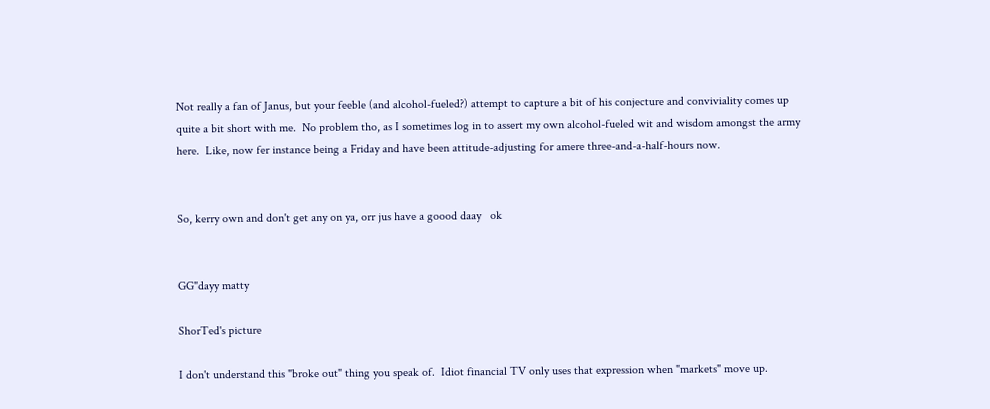Not really a fan of Janus, but your feeble (and alcohol-fueled?) attempt to capture a bit of his conjecture and conviviality comes up quite a bit short with me.  No problem tho, as I sometimes log in to assert my own alcohol-fueled wit and wisdom amongst the army here.  Like, now fer instance being a Friday and have been attitude-adjusting for amere three-and-a-half-hours now.


So, kerry own and don't get any on ya, orr jus have a goood daay   ok


GG"dayy matty

ShorTed's picture

I don't understand this "broke out" thing you speak of.  Idiot financial TV only uses that expression when "markets" move up.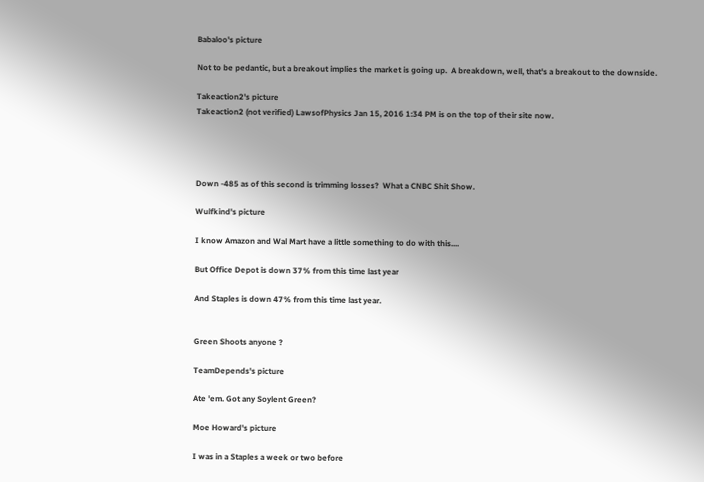Babaloo's picture

Not to be pedantic, but a breakout implies the market is going up.  A breakdown, well, that's a breakout to the downside.

Takeaction2's picture
Takeaction2 (not verified) LawsofPhysics Jan 15, 2016 1:34 PM is on the top of their site now.




Down -485 as of this second is trimming losses?  What a CNBC Shit Show.

Wulfkind's picture

I know Amazon and Wal Mart have a little something to do with this....

But Office Depot is down 37% from this time last year

And Staples is down 47% from this time last year.


Green Shoots anyone ?

TeamDepends's picture

Ate 'em. Got any Soylent Green?

Moe Howard's picture

I was in a Staples a week or two before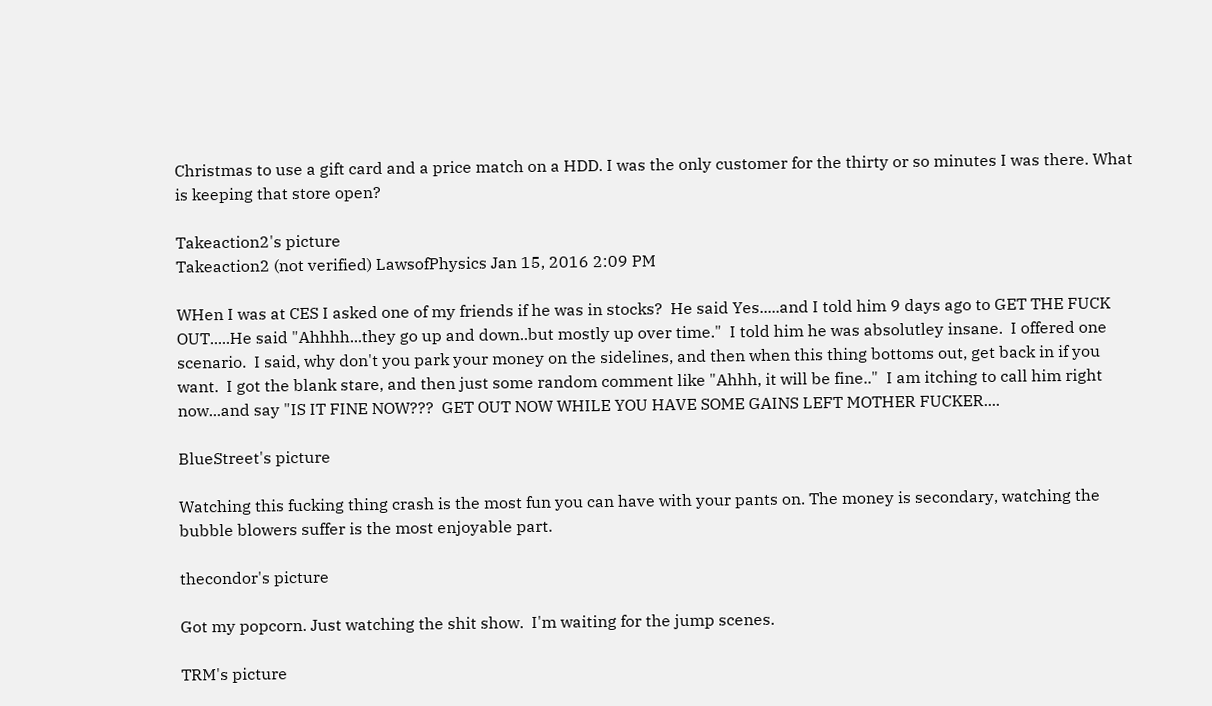Christmas to use a gift card and a price match on a HDD. I was the only customer for the thirty or so minutes I was there. What is keeping that store open?

Takeaction2's picture
Takeaction2 (not verified) LawsofPhysics Jan 15, 2016 2:09 PM

WHen I was at CES I asked one of my friends if he was in stocks?  He said Yes.....and I told him 9 days ago to GET THE FUCK OUT.....He said "Ahhhh...they go up and down..but mostly up over time."  I told him he was absolutley insane.  I offered one scenario.  I said, why don't you park your money on the sidelines, and then when this thing bottoms out, get back in if you want.  I got the blank stare, and then just some random comment like "Ahhh, it will be fine.."  I am itching to call him right now...and say "IS IT FINE NOW???  GET OUT NOW WHILE YOU HAVE SOME GAINS LEFT MOTHER FUCKER....

BlueStreet's picture

Watching this fucking thing crash is the most fun you can have with your pants on. The money is secondary, watching the bubble blowers suffer is the most enjoyable part.

thecondor's picture

Got my popcorn. Just watching the shit show.  I'm waiting for the jump scenes.

TRM's picture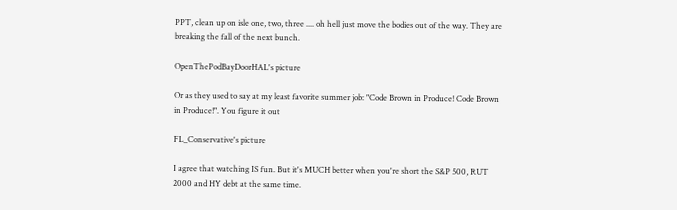PPT, clean up on isle one, two, three .... oh hell just move the bodies out of the way. They are breaking the fall of the next bunch.

OpenThePodBayDoorHAL's picture

Or as they used to say at my least favorite summer job: "Code Brown in Produce! Code Brown in Produce!". You figure it out

FL_Conservative's picture

I agree that watching IS fun. But it's MUCH better when you're short the S&P 500, RUT 2000 and HY debt at the same time.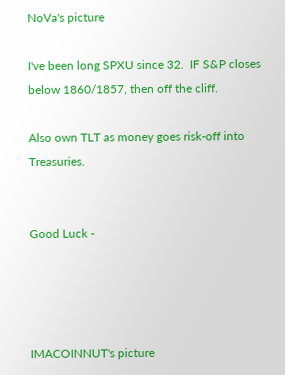NoVa's picture

I've been long SPXU since 32.  IF S&P closes below 1860/1857, then off the cliff.

Also own TLT as money goes risk-off into Treasuries.


Good Luck -




IMACOINNUT's picture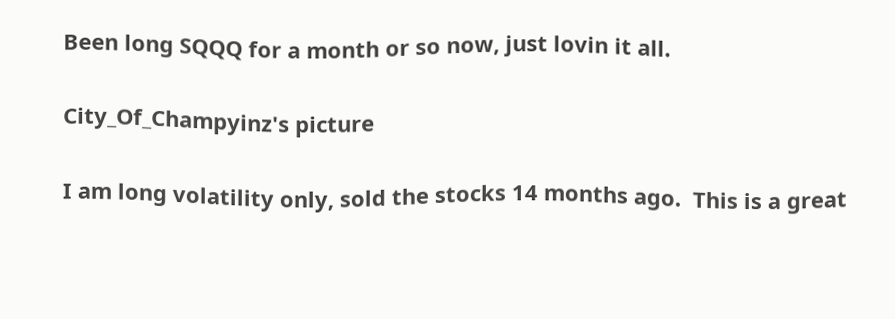Been long SQQQ for a month or so now, just lovin it all.

City_Of_Champyinz's picture

I am long volatility only, sold the stocks 14 months ago.  This is a great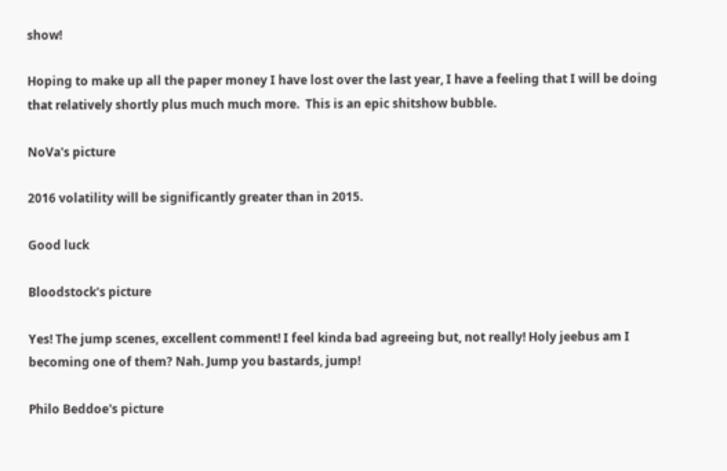show!

Hoping to make up all the paper money I have lost over the last year, I have a feeling that I will be doing that relatively shortly plus much much more.  This is an epic shitshow bubble.

NoVa's picture

2016 volatility will be significantly greater than in 2015.

Good luck

Bloodstock's picture

Yes! The jump scenes, excellent comment! I feel kinda bad agreeing but, not really! Holy jeebus am I becoming one of them? Nah. Jump you bastards, jump!

Philo Beddoe's picture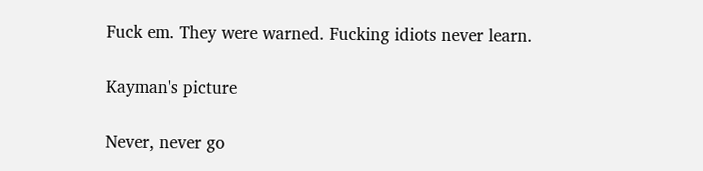Fuck em. They were warned. Fucking idiots never learn.

Kayman's picture

Never, never go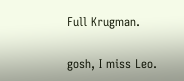Full Krugman.

gosh, I miss Leo.